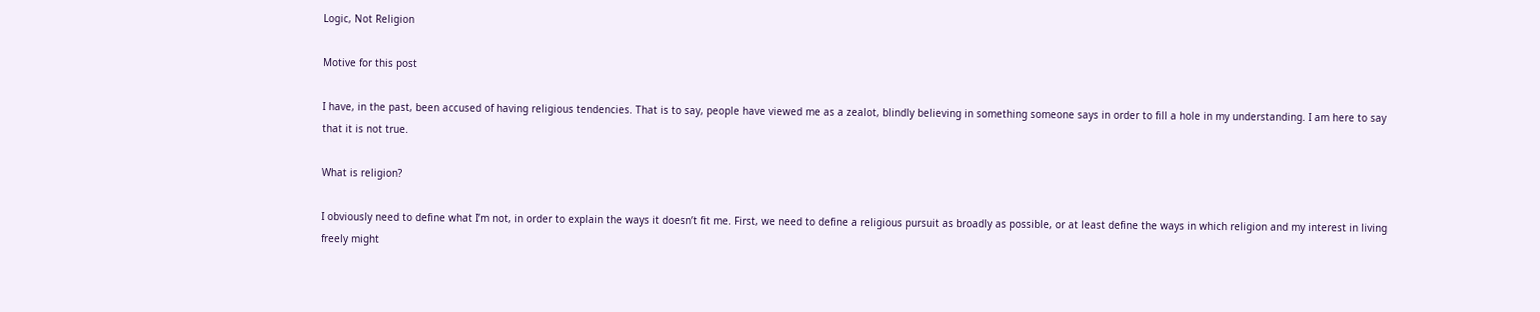Logic, Not Religion

Motive for this post

I have, in the past, been accused of having religious tendencies. That is to say, people have viewed me as a zealot, blindly believing in something someone says in order to fill a hole in my understanding. I am here to say that it is not true.

What is religion?

I obviously need to define what I’m not, in order to explain the ways it doesn’t fit me. First, we need to define a religious pursuit as broadly as possible, or at least define the ways in which religion and my interest in living freely might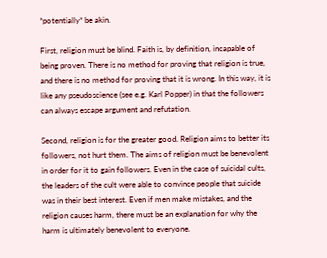*potentially* be akin.

First, religion must be blind. Faith is, by definition, incapable of being proven. There is no method for proving that religion is true, and there is no method for proving that it is wrong. In this way, it is like any pseudoscience (see e.g. Karl Popper) in that the followers can always escape argument and refutation.

Second, religion is for the greater good. Religion aims to better its followers, not hurt them. The aims of religion must be benevolent in order for it to gain followers. Even in the case of suicidal cults, the leaders of the cult were able to convince people that suicide was in their best interest. Even if men make mistakes, and the religion causes harm, there must be an explanation for why the harm is ultimately benevolent to everyone.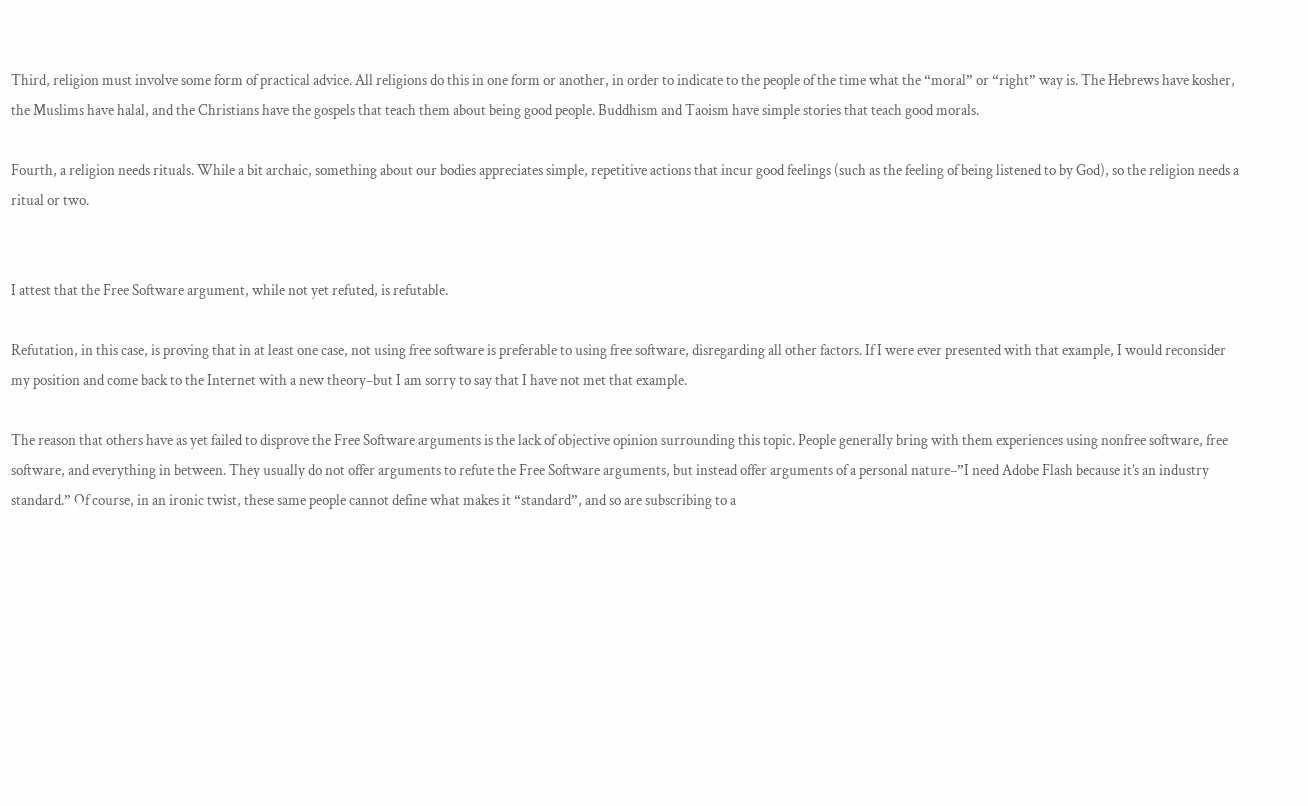Third, religion must involve some form of practical advice. All religions do this in one form or another, in order to indicate to the people of the time what the “moral” or “right” way is. The Hebrews have kosher, the Muslims have halal, and the Christians have the gospels that teach them about being good people. Buddhism and Taoism have simple stories that teach good morals.

Fourth, a religion needs rituals. While a bit archaic, something about our bodies appreciates simple, repetitive actions that incur good feelings (such as the feeling of being listened to by God), so the religion needs a ritual or two.


I attest that the Free Software argument, while not yet refuted, is refutable.

Refutation, in this case, is proving that in at least one case, not using free software is preferable to using free software, disregarding all other factors. If I were ever presented with that example, I would reconsider my position and come back to the Internet with a new theory–but I am sorry to say that I have not met that example.

The reason that others have as yet failed to disprove the Free Software arguments is the lack of objective opinion surrounding this topic. People generally bring with them experiences using nonfree software, free software, and everything in between. They usually do not offer arguments to refute the Free Software arguments, but instead offer arguments of a personal nature–”I need Adobe Flash because it’s an industry standard.” Of course, in an ironic twist, these same people cannot define what makes it “standard”, and so are subscribing to a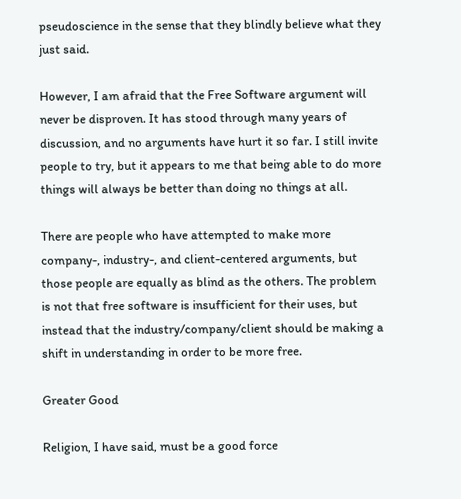pseudoscience in the sense that they blindly believe what they just said.

However, I am afraid that the Free Software argument will never be disproven. It has stood through many years of discussion, and no arguments have hurt it so far. I still invite people to try, but it appears to me that being able to do more things will always be better than doing no things at all.

There are people who have attempted to make more company-, industry-, and client-centered arguments, but those people are equally as blind as the others. The problem is not that free software is insufficient for their uses, but instead that the industry/company/client should be making a shift in understanding in order to be more free.

Greater Good

Religion, I have said, must be a good force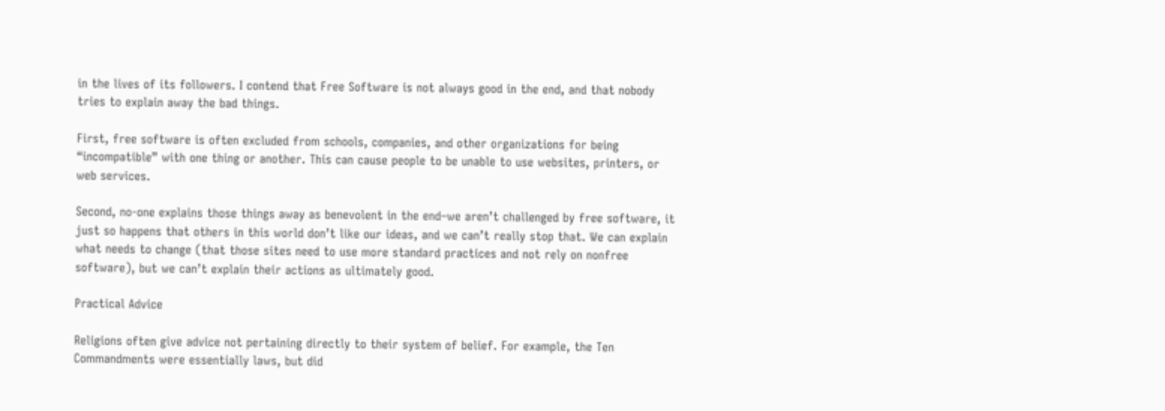in the lives of its followers. I contend that Free Software is not always good in the end, and that nobody tries to explain away the bad things.

First, free software is often excluded from schools, companies, and other organizations for being “incompatible” with one thing or another. This can cause people to be unable to use websites, printers, or web services.

Second, no-one explains those things away as benevolent in the end–we aren’t challenged by free software, it just so happens that others in this world don’t like our ideas, and we can’t really stop that. We can explain what needs to change (that those sites need to use more standard practices and not rely on nonfree software), but we can’t explain their actions as ultimately good.

Practical Advice

Religions often give advice not pertaining directly to their system of belief. For example, the Ten Commandments were essentially laws, but did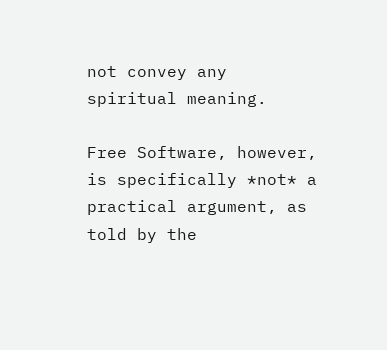not convey any spiritual meaning.

Free Software, however, is specifically *not* a practical argument, as told by the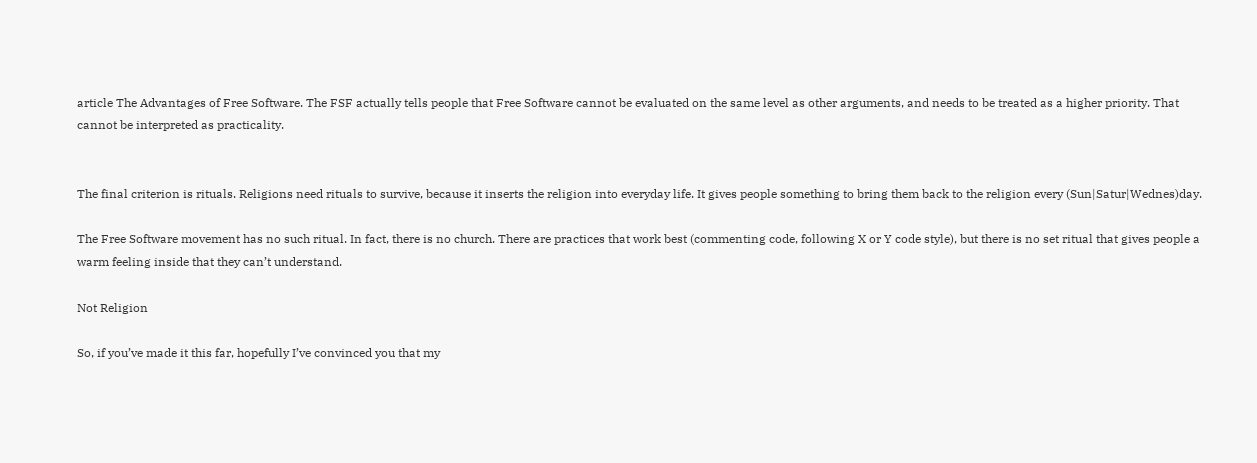article The Advantages of Free Software. The FSF actually tells people that Free Software cannot be evaluated on the same level as other arguments, and needs to be treated as a higher priority. That cannot be interpreted as practicality.


The final criterion is rituals. Religions need rituals to survive, because it inserts the religion into everyday life. It gives people something to bring them back to the religion every (Sun|Satur|Wednes)day.

The Free Software movement has no such ritual. In fact, there is no church. There are practices that work best (commenting code, following X or Y code style), but there is no set ritual that gives people a warm feeling inside that they can’t understand.

Not Religion

So, if you’ve made it this far, hopefully I’ve convinced you that my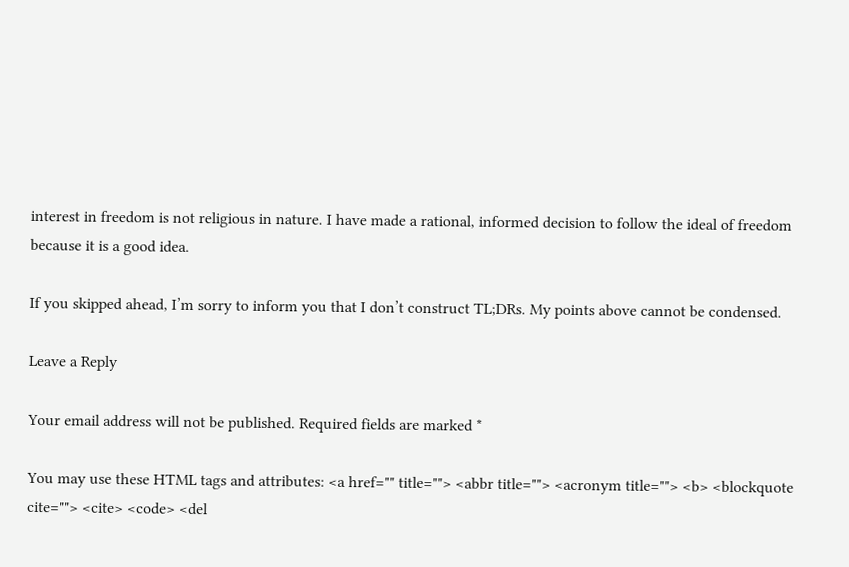interest in freedom is not religious in nature. I have made a rational, informed decision to follow the ideal of freedom because it is a good idea.

If you skipped ahead, I’m sorry to inform you that I don’t construct TL;DRs. My points above cannot be condensed.

Leave a Reply

Your email address will not be published. Required fields are marked *

You may use these HTML tags and attributes: <a href="" title=""> <abbr title=""> <acronym title=""> <b> <blockquote cite=""> <cite> <code> <del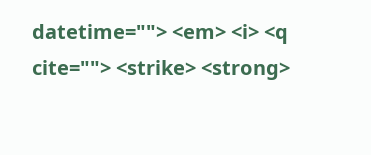datetime=""> <em> <i> <q cite=""> <strike> <strong>